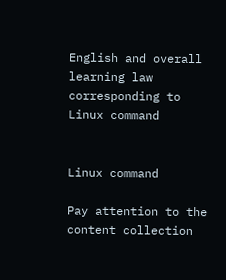English and overall learning law corresponding to Linux command


Linux command

Pay attention to the content collection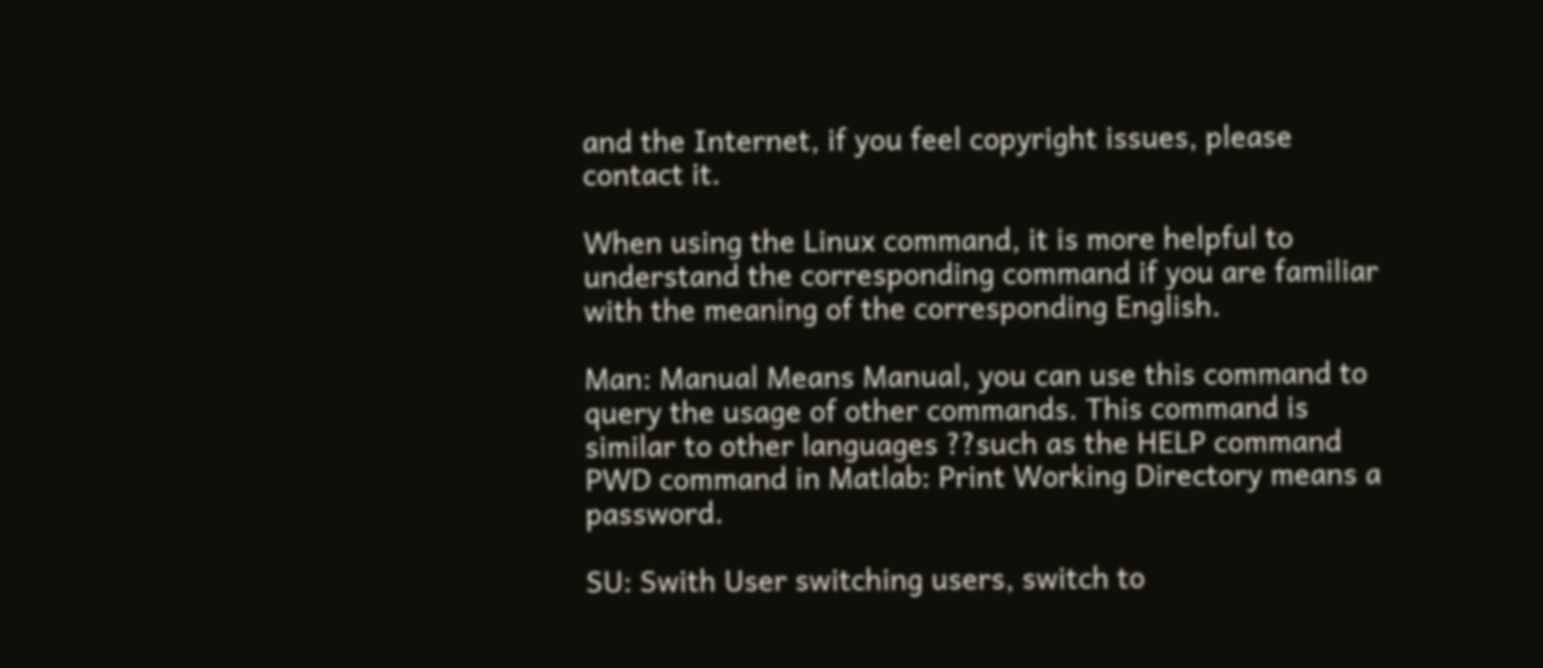and the Internet, if you feel copyright issues, please contact it.

When using the Linux command, it is more helpful to understand the corresponding command if you are familiar with the meaning of the corresponding English.

Man: Manual Means Manual, you can use this command to query the usage of other commands. This command is similar to other languages ??such as the HELP command PWD command in Matlab: Print Working Directory means a password.

SU: Swith User switching users, switch to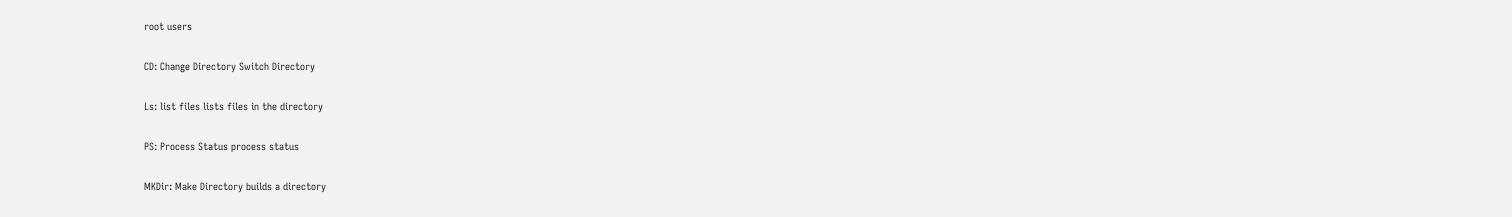root users

CD: Change Directory Switch Directory

Ls: list files lists files in the directory

PS: Process Status process status

MKDir: Make Directory builds a directory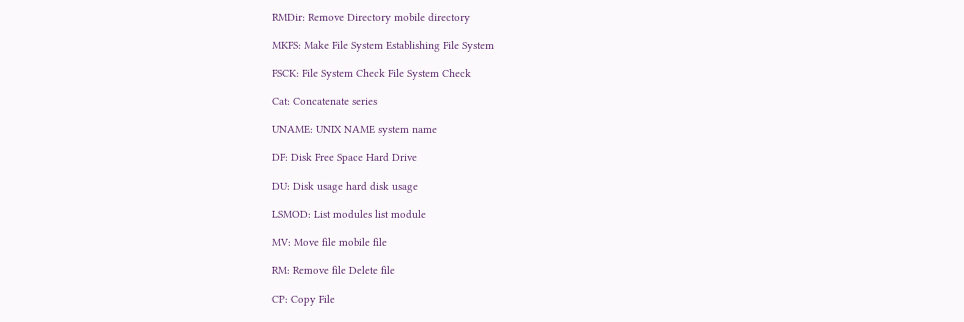RMDir: Remove Directory mobile directory

MKFS: Make File System Establishing File System

FSCK: File System Check File System Check

Cat: Concatenate series

UNAME: UNIX NAME system name

DF: Disk Free Space Hard Drive

DU: Disk usage hard disk usage

LSMOD: List modules list module

MV: Move file mobile file

RM: Remove file Delete file

CP: Copy File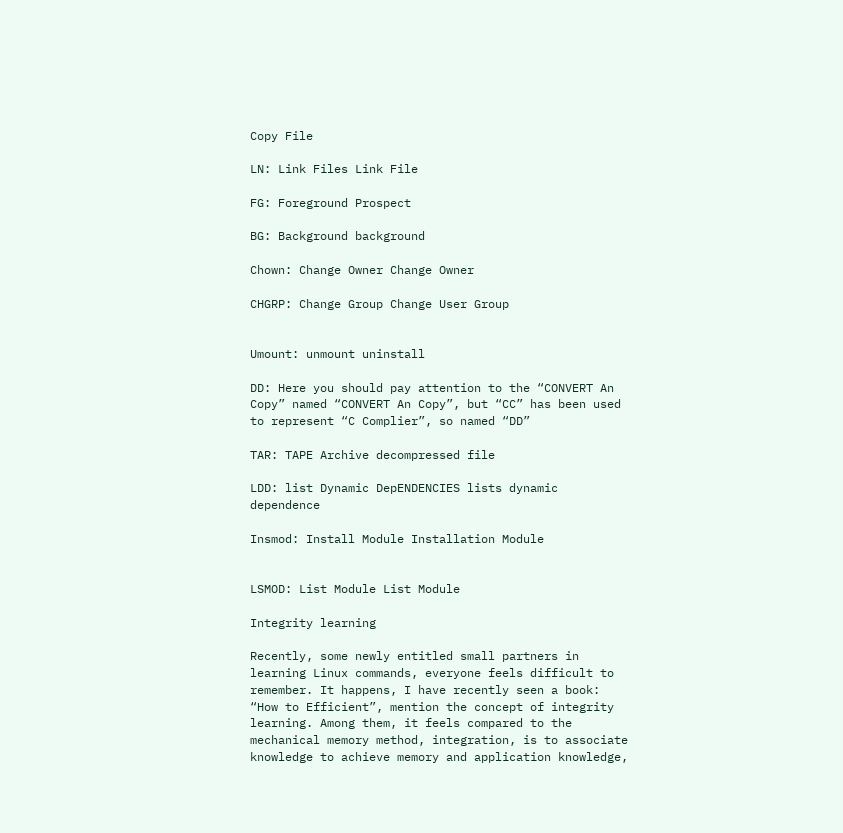Copy File

LN: Link Files Link File

FG: Foreground Prospect

BG: Background background

Chown: Change Owner Change Owner

CHGRP: Change Group Change User Group


Umount: unmount uninstall

DD: Here you should pay attention to the “CONVERT An Copy” named “CONVERT An Copy”, but “CC” has been used to represent “C Complier”, so named “DD”

TAR: TAPE Archive decompressed file

LDD: list Dynamic DepENDENCIES lists dynamic dependence

Insmod: Install Module Installation Module


LSMOD: List Module List Module

Integrity learning

Recently, some newly entitled small partners in learning Linux commands, everyone feels difficult to remember. It happens, I have recently seen a book: “How to Efficient”, mention the concept of integrity learning. Among them, it feels compared to the mechanical memory method, integration, is to associate knowledge to achieve memory and application knowledge,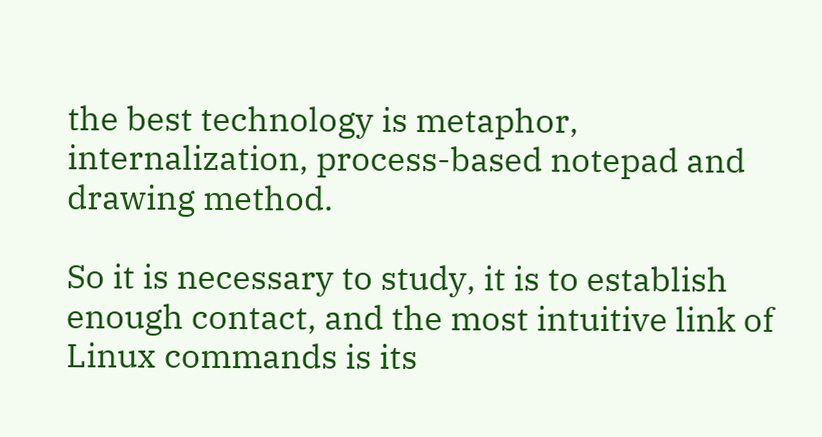the best technology is metaphor, internalization, process-based notepad and drawing method.

So it is necessary to study, it is to establish enough contact, and the most intuitive link of Linux commands is its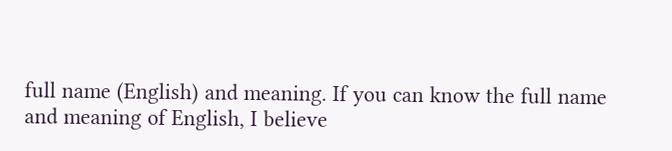full name (English) and meaning. If you can know the full name and meaning of English, I believe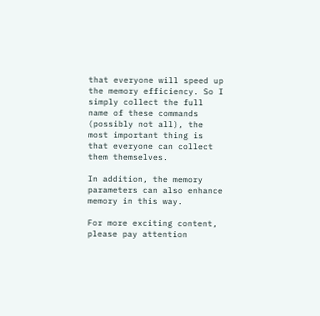that everyone will speed up the memory efficiency. So I simply collect the full name of these commands (possibly not all), the most important thing is that everyone can collect them themselves.

In addition, the memory parameters can also enhance memory in this way.

For more exciting content, please pay attention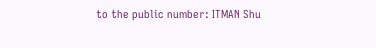to the public number: ITMAN Shu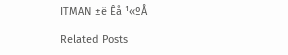ITMAN ±ë Êå ¹«ºÅ

Related Posts